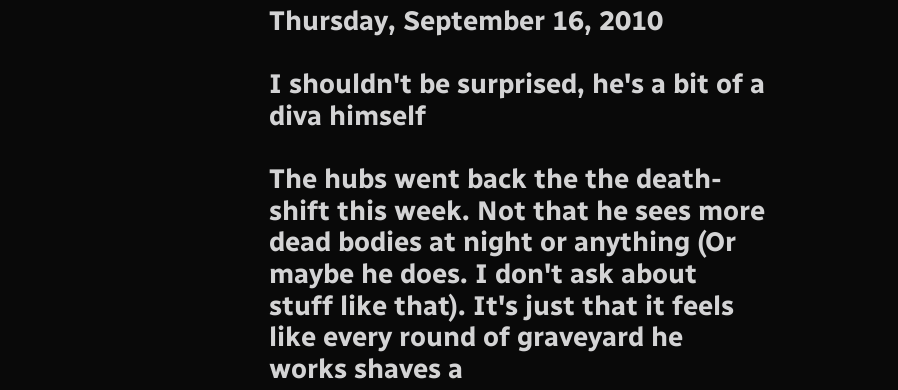Thursday, September 16, 2010

I shouldn't be surprised, he's a bit of a diva himself

The hubs went back the the death-shift this week. Not that he sees more dead bodies at night or anything (Or maybe he does. I don't ask about stuff like that). It's just that it feels like every round of graveyard he works shaves a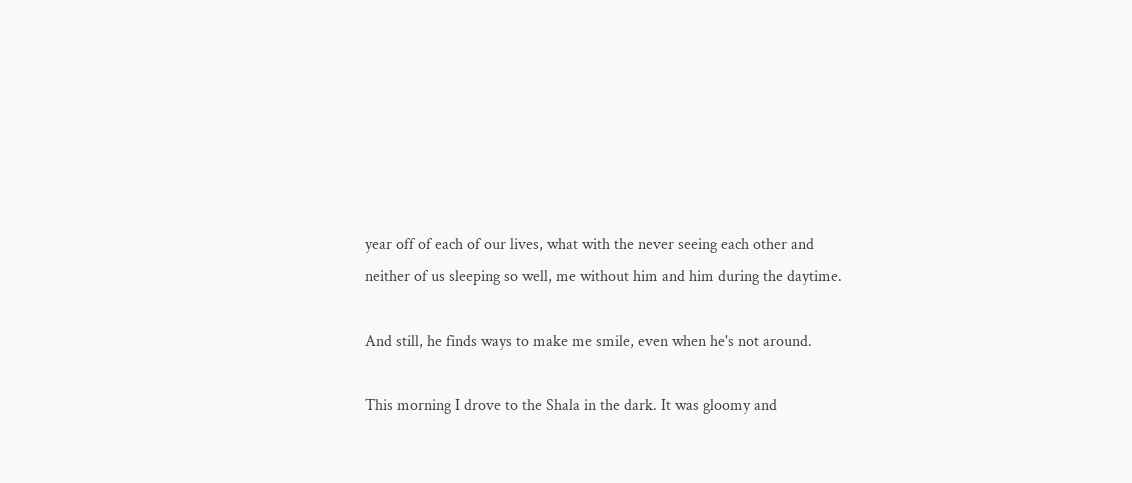year off of each of our lives, what with the never seeing each other and neither of us sleeping so well, me without him and him during the daytime.

And still, he finds ways to make me smile, even when he's not around.

This morning I drove to the Shala in the dark. It was gloomy and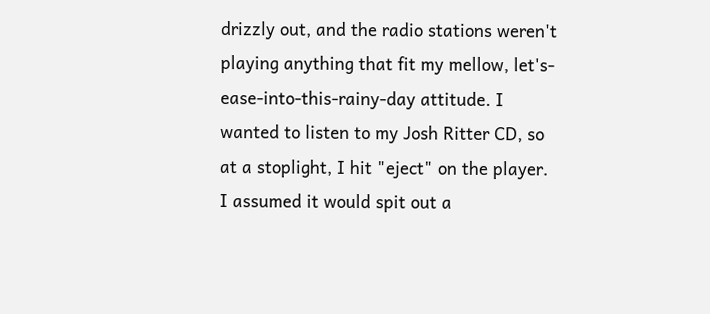drizzly out, and the radio stations weren't playing anything that fit my mellow, let's-ease-into-this-rainy-day attitude. I wanted to listen to my Josh Ritter CD, so at a stoplight, I hit "eject" on the player. I assumed it would spit out a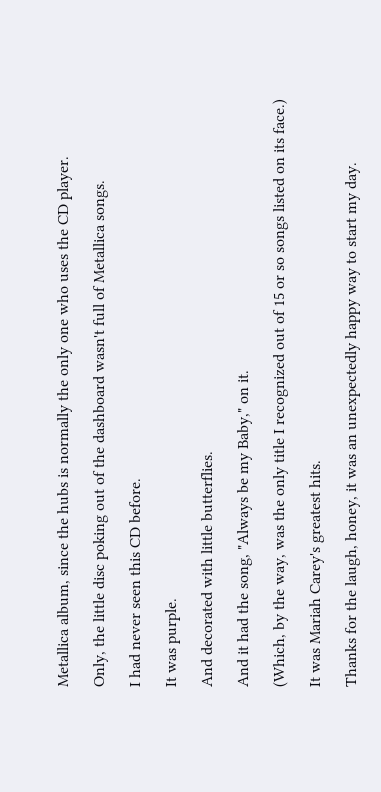Metallica album, since the hubs is normally the only one who uses the CD player.

Only, the little disc poking out of the dashboard wasn't full of Metallica songs.

I had never seen this CD before.

It was purple.

And decorated with little butterflies.

And it had the song, "Always be my Baby," on it.

(Which, by the way, was the only title I recognized out of 15 or so songs listed on its face.)

It was Mariah Carey's greatest hits.

Thanks for the laugh, honey, it was an unexpectedly happy way to start my day.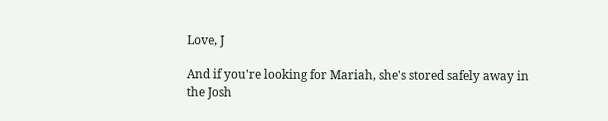Love, J

And if you're looking for Mariah, she's stored safely away in the Josh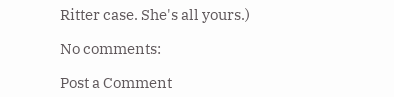Ritter case. She's all yours.)

No comments:

Post a Comment